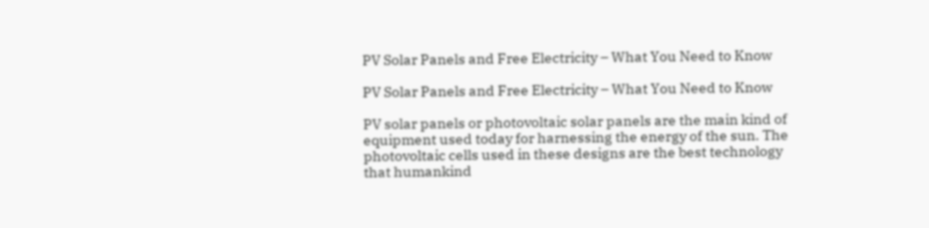PV Solar Panels and Free Electricity – What You Need to Know

PV Solar Panels and Free Electricity – What You Need to Know

PV solar panels or photovoltaic solar panels are the main kind of equipment used today for harnessing the energy of the sun. The photovoltaic cells used in these designs are the best technology that humankind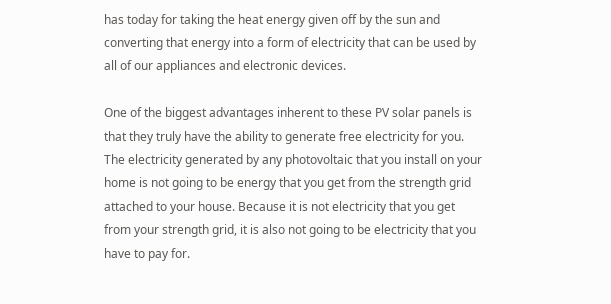has today for taking the heat energy given off by the sun and converting that energy into a form of electricity that can be used by all of our appliances and electronic devices.

One of the biggest advantages inherent to these PV solar panels is that they truly have the ability to generate free electricity for you. The electricity generated by any photovoltaic that you install on your home is not going to be energy that you get from the strength grid attached to your house. Because it is not electricity that you get from your strength grid, it is also not going to be electricity that you have to pay for.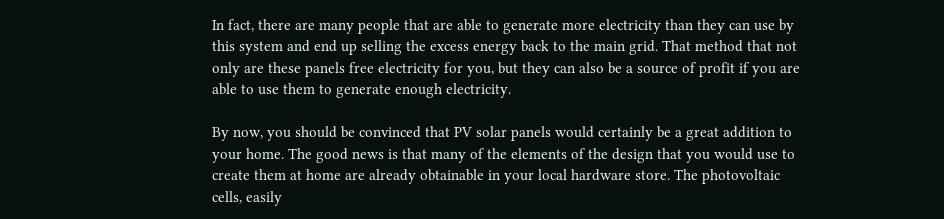In fact, there are many people that are able to generate more electricity than they can use by this system and end up selling the excess energy back to the main grid. That method that not only are these panels free electricity for you, but they can also be a source of profit if you are able to use them to generate enough electricity.

By now, you should be convinced that PV solar panels would certainly be a great addition to your home. The good news is that many of the elements of the design that you would use to create them at home are already obtainable in your local hardware store. The photovoltaic cells, easily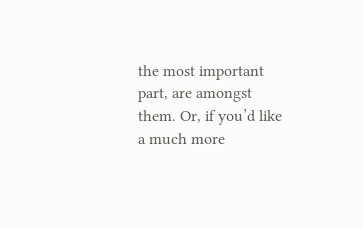the most important part, are amongst them. Or, if you’d like a much more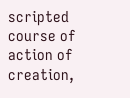scripted course of action of creation,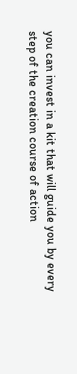you can invest in a kit that will guide you by every step of the creation course of action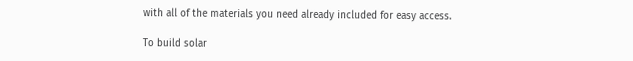with all of the materials you need already included for easy access.

To build solar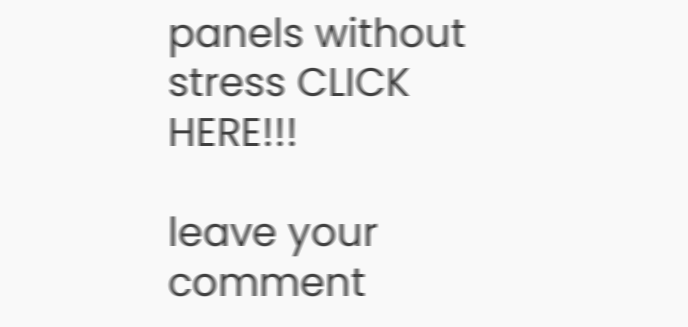panels without stress CLICK HERE!!!

leave your comment